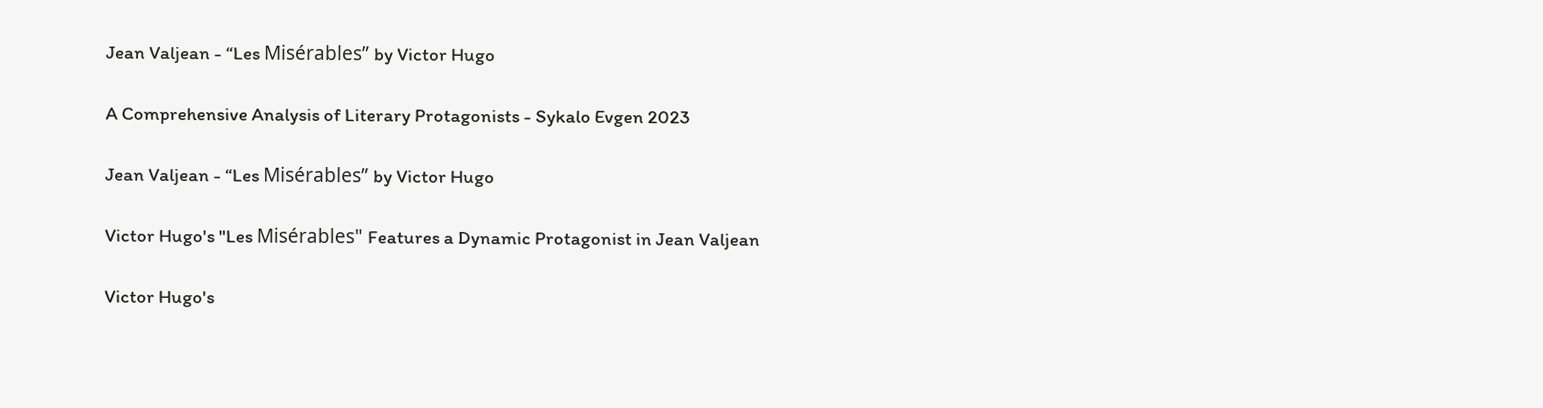Jean Valjean - “Les Misérables” by Victor Hugo

A Comprehensive Analysis of Literary Protagonists - Sykalo Evgen 2023

Jean Valjean - “Les Misérables” by Victor Hugo

Victor Hugo's "Les Misérables" Features a Dynamic Protagonist in Jean Valjean

Victor Hugo's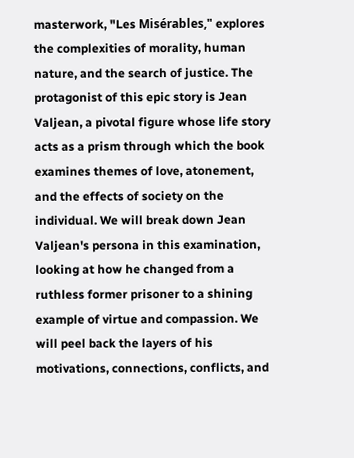masterwork, "Les Misérables," explores the complexities of morality, human nature, and the search of justice. The protagonist of this epic story is Jean Valjean, a pivotal figure whose life story acts as a prism through which the book examines themes of love, atonement, and the effects of society on the individual. We will break down Jean Valjean's persona in this examination, looking at how he changed from a ruthless former prisoner to a shining example of virtue and compassion. We will peel back the layers of his motivations, connections, conflicts, and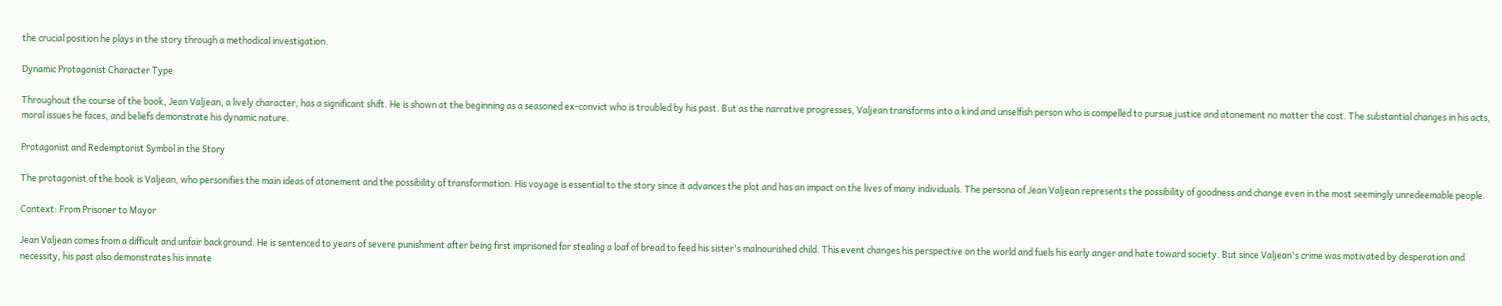the crucial position he plays in the story through a methodical investigation.

Dynamic Protagonist Character Type

Throughout the course of the book, Jean Valjean, a lively character, has a significant shift. He is shown at the beginning as a seasoned ex-convict who is troubled by his past. But as the narrative progresses, Valjean transforms into a kind and unselfish person who is compelled to pursue justice and atonement no matter the cost. The substantial changes in his acts, moral issues he faces, and beliefs demonstrate his dynamic nature.

Protagonist and Redemptorist Symbol in the Story

The protagonist of the book is Valjean, who personifies the main ideas of atonement and the possibility of transformation. His voyage is essential to the story since it advances the plot and has an impact on the lives of many individuals. The persona of Jean Valjean represents the possibility of goodness and change even in the most seemingly unredeemable people.

Context: From Prisoner to Mayor

Jean Valjean comes from a difficult and unfair background. He is sentenced to years of severe punishment after being first imprisoned for stealing a loaf of bread to feed his sister's malnourished child. This event changes his perspective on the world and fuels his early anger and hate toward society. But since Valjean's crime was motivated by desperation and necessity, his past also demonstrates his innate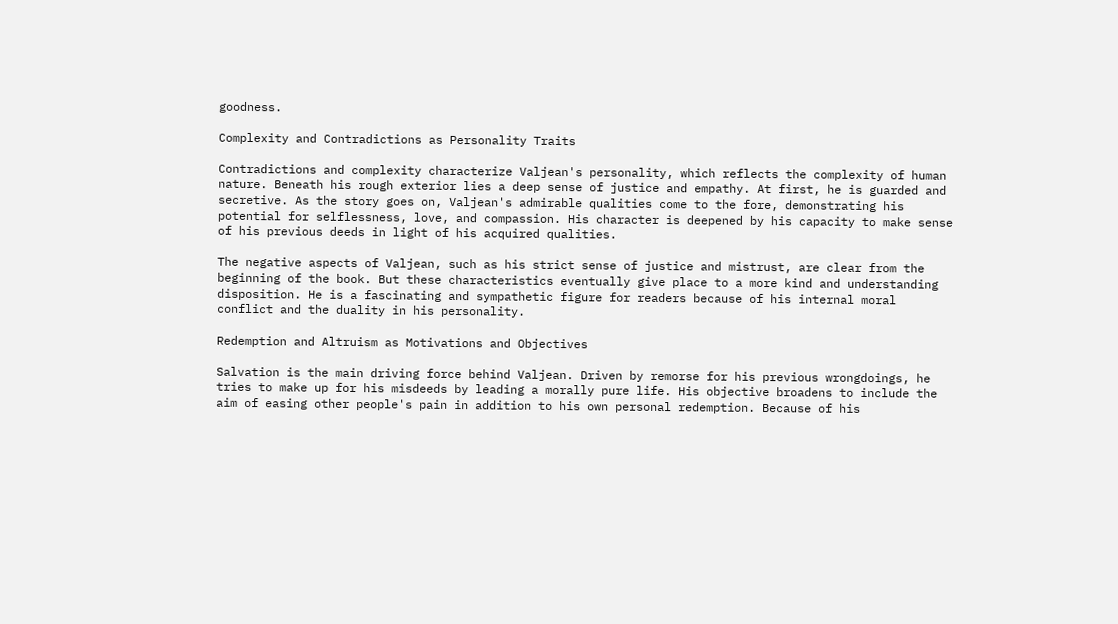goodness.

Complexity and Contradictions as Personality Traits

Contradictions and complexity characterize Valjean's personality, which reflects the complexity of human nature. Beneath his rough exterior lies a deep sense of justice and empathy. At first, he is guarded and secretive. As the story goes on, Valjean's admirable qualities come to the fore, demonstrating his potential for selflessness, love, and compassion. His character is deepened by his capacity to make sense of his previous deeds in light of his acquired qualities.

The negative aspects of Valjean, such as his strict sense of justice and mistrust, are clear from the beginning of the book. But these characteristics eventually give place to a more kind and understanding disposition. He is a fascinating and sympathetic figure for readers because of his internal moral conflict and the duality in his personality.

Redemption and Altruism as Motivations and Objectives

Salvation is the main driving force behind Valjean. Driven by remorse for his previous wrongdoings, he tries to make up for his misdeeds by leading a morally pure life. His objective broadens to include the aim of easing other people's pain in addition to his own personal redemption. Because of his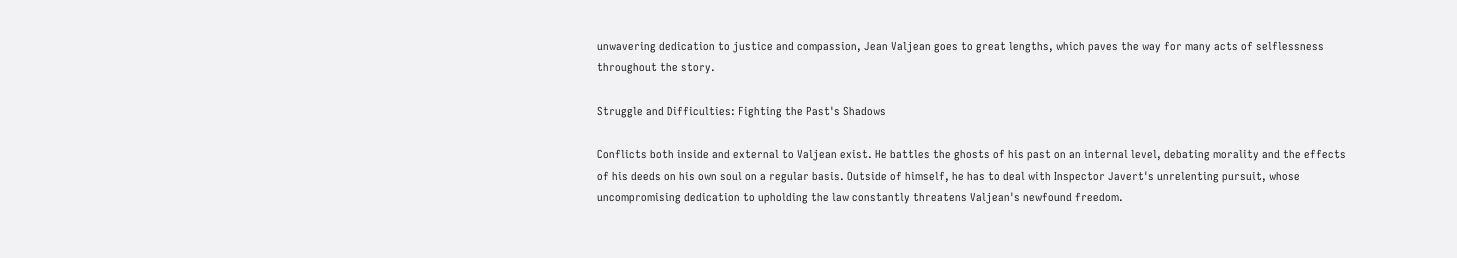unwavering dedication to justice and compassion, Jean Valjean goes to great lengths, which paves the way for many acts of selflessness throughout the story.

Struggle and Difficulties: Fighting the Past's Shadows

Conflicts both inside and external to Valjean exist. He battles the ghosts of his past on an internal level, debating morality and the effects of his deeds on his own soul on a regular basis. Outside of himself, he has to deal with Inspector Javert's unrelenting pursuit, whose uncompromising dedication to upholding the law constantly threatens Valjean's newfound freedom.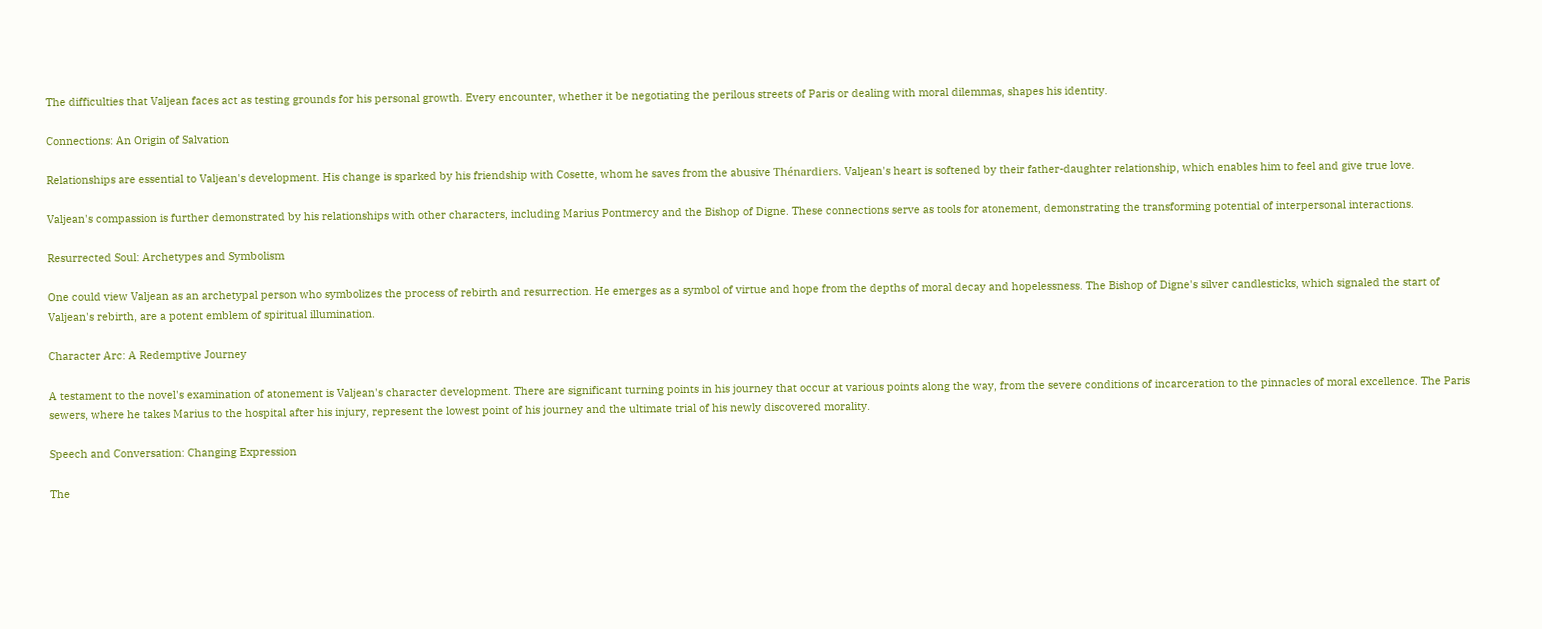The difficulties that Valjean faces act as testing grounds for his personal growth. Every encounter, whether it be negotiating the perilous streets of Paris or dealing with moral dilemmas, shapes his identity.

Connections: An Origin of Salvation

Relationships are essential to Valjean's development. His change is sparked by his friendship with Cosette, whom he saves from the abusive Thénardiers. Valjean's heart is softened by their father-daughter relationship, which enables him to feel and give true love.

Valjean's compassion is further demonstrated by his relationships with other characters, including Marius Pontmercy and the Bishop of Digne. These connections serve as tools for atonement, demonstrating the transforming potential of interpersonal interactions.

Resurrected Soul: Archetypes and Symbolism

One could view Valjean as an archetypal person who symbolizes the process of rebirth and resurrection. He emerges as a symbol of virtue and hope from the depths of moral decay and hopelessness. The Bishop of Digne's silver candlesticks, which signaled the start of Valjean's rebirth, are a potent emblem of spiritual illumination.

Character Arc: A Redemptive Journey

A testament to the novel's examination of atonement is Valjean's character development. There are significant turning points in his journey that occur at various points along the way, from the severe conditions of incarceration to the pinnacles of moral excellence. The Paris sewers, where he takes Marius to the hospital after his injury, represent the lowest point of his journey and the ultimate trial of his newly discovered morality.

Speech and Conversation: Changing Expression

The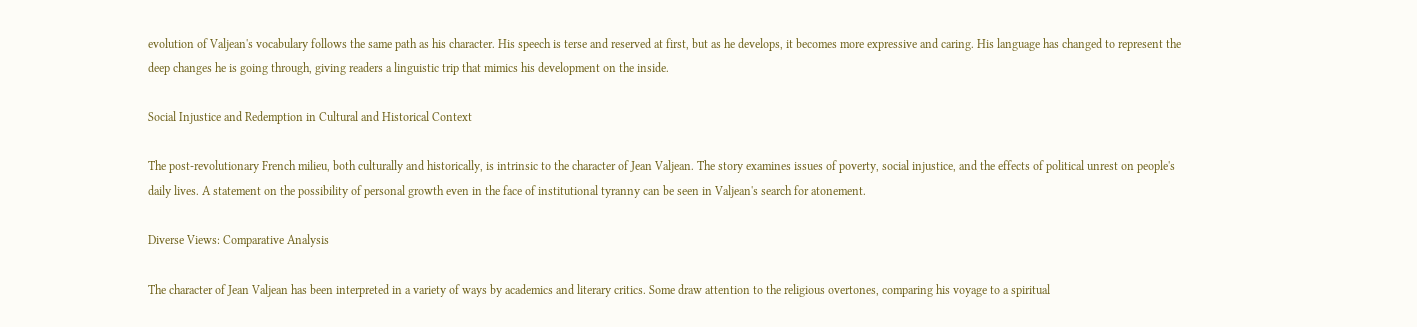evolution of Valjean's vocabulary follows the same path as his character. His speech is terse and reserved at first, but as he develops, it becomes more expressive and caring. His language has changed to represent the deep changes he is going through, giving readers a linguistic trip that mimics his development on the inside.

Social Injustice and Redemption in Cultural and Historical Context

The post-revolutionary French milieu, both culturally and historically, is intrinsic to the character of Jean Valjean. The story examines issues of poverty, social injustice, and the effects of political unrest on people's daily lives. A statement on the possibility of personal growth even in the face of institutional tyranny can be seen in Valjean's search for atonement.

Diverse Views: Comparative Analysis

The character of Jean Valjean has been interpreted in a variety of ways by academics and literary critics. Some draw attention to the religious overtones, comparing his voyage to a spiritual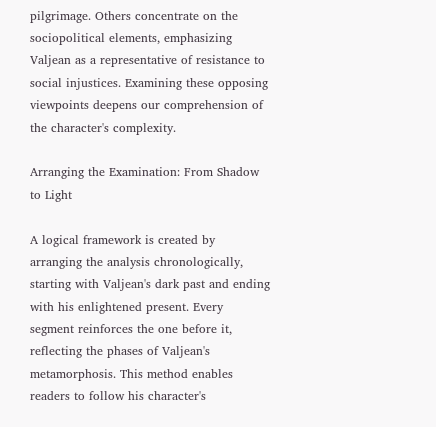pilgrimage. Others concentrate on the sociopolitical elements, emphasizing Valjean as a representative of resistance to social injustices. Examining these opposing viewpoints deepens our comprehension of the character's complexity.

Arranging the Examination: From Shadow to Light

A logical framework is created by arranging the analysis chronologically, starting with Valjean's dark past and ending with his enlightened present. Every segment reinforces the one before it, reflecting the phases of Valjean's metamorphosis. This method enables readers to follow his character's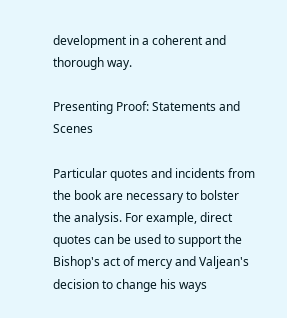development in a coherent and thorough way.

Presenting Proof: Statements and Scenes

Particular quotes and incidents from the book are necessary to bolster the analysis. For example, direct quotes can be used to support the Bishop's act of mercy and Valjean's decision to change his ways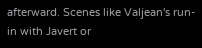afterward. Scenes like Valjean's run-in with Javert or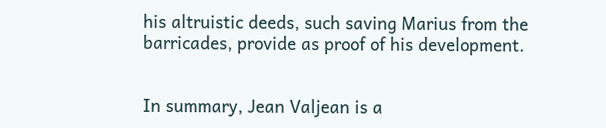his altruistic deeds, such saving Marius from the barricades, provide as proof of his development.


In summary, Jean Valjean is a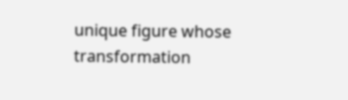unique figure whose transformation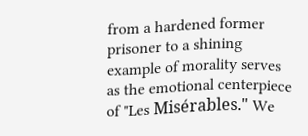from a hardened former prisoner to a shining example of morality serves as the emotional centerpiece of "Les Misérables." We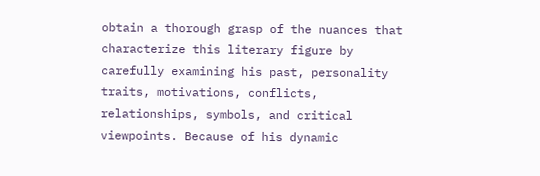obtain a thorough grasp of the nuances that characterize this literary figure by carefully examining his past, personality traits, motivations, conflicts, relationships, symbols, and critical viewpoints. Because of his dynamic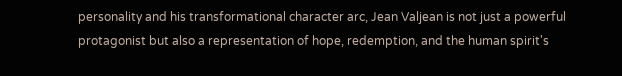personality and his transformational character arc, Jean Valjean is not just a powerful protagonist but also a representation of hope, redemption, and the human spirit's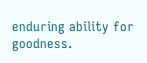enduring ability for goodness.